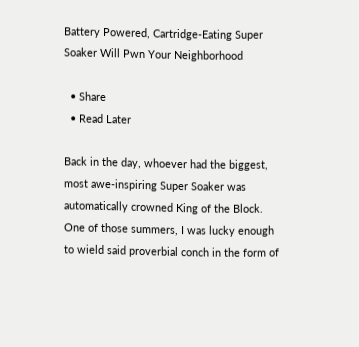Battery Powered, Cartridge-Eating Super Soaker Will Pwn Your Neighborhood

  • Share
  • Read Later

Back in the day, whoever had the biggest, most awe-inspiring Super Soaker was automatically crowned King of the Block. One of those summers, I was lucky enough to wield said proverbial conch in the form of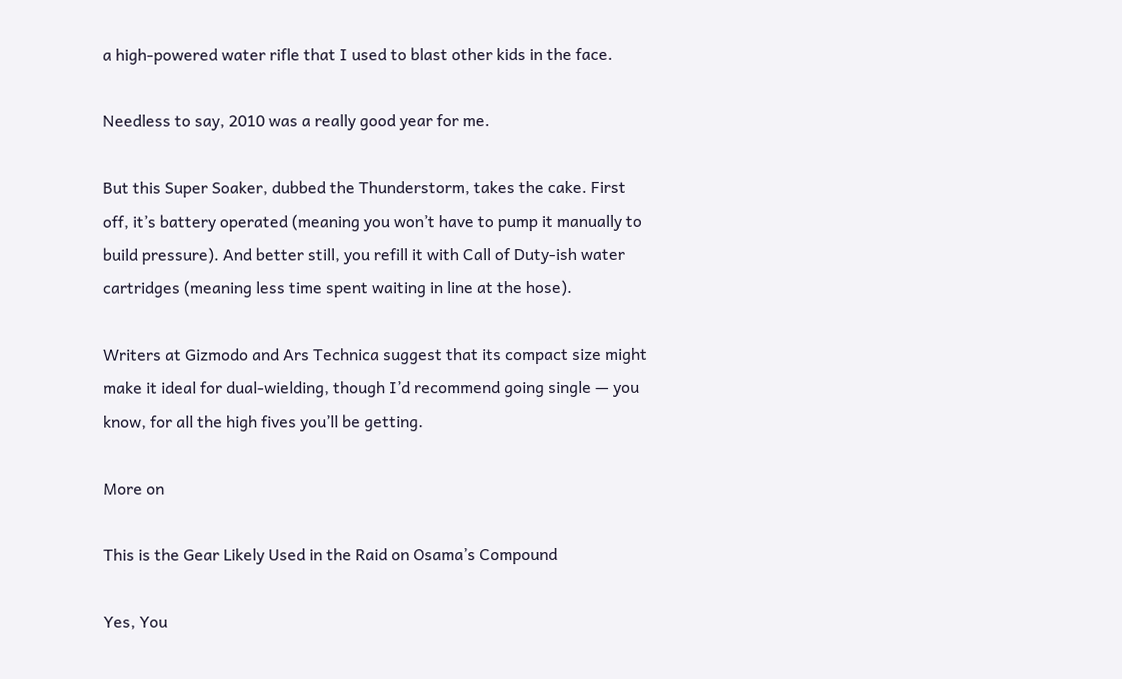a high-powered water rifle that I used to blast other kids in the face.

Needless to say, 2010 was a really good year for me.

But this Super Soaker, dubbed the Thunderstorm, takes the cake. First off, it’s battery operated (meaning you won’t have to pump it manually to build pressure). And better still, you refill it with Call of Duty-ish water cartridges (meaning less time spent waiting in line at the hose).

Writers at Gizmodo and Ars Technica suggest that its compact size might make it ideal for dual-wielding, though I’d recommend going single — you know, for all the high fives you’ll be getting.

More on

This is the Gear Likely Used in the Raid on Osama’s Compound

Yes, You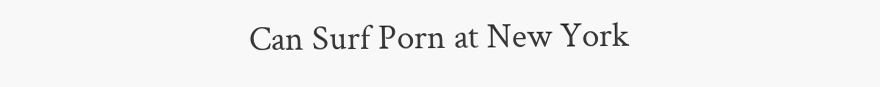Can Surf Porn at New York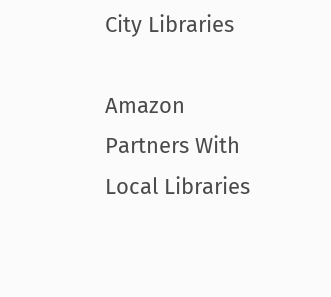City Libraries

Amazon Partners With Local Libraries